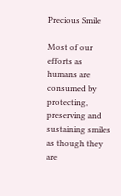Precious Smile

Most of our efforts as humans are consumed by protecting, preserving and sustaining smiles as though they are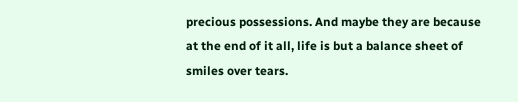precious possessions. And maybe they are because at the end of it all, life is but a balance sheet of smiles over tears.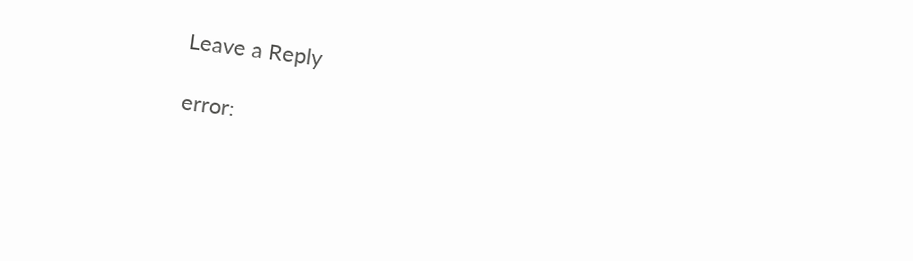Leave a Reply

error: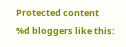Protected content
%d bloggers like this: